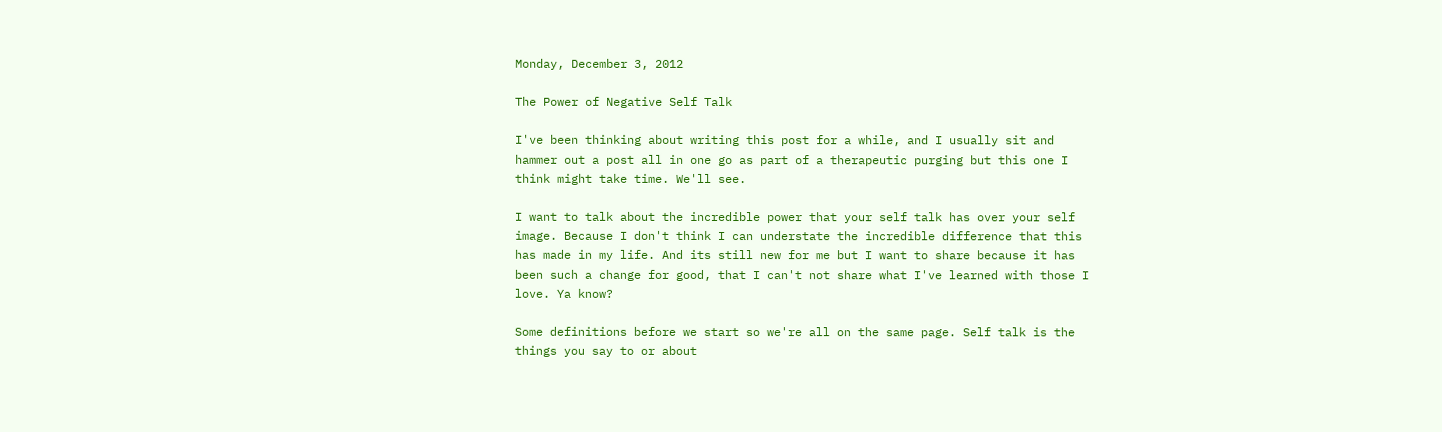Monday, December 3, 2012

The Power of Negative Self Talk

I've been thinking about writing this post for a while, and I usually sit and hammer out a post all in one go as part of a therapeutic purging but this one I think might take time. We'll see.

I want to talk about the incredible power that your self talk has over your self image. Because I don't think I can understate the incredible difference that this has made in my life. And its still new for me but I want to share because it has been such a change for good, that I can't not share what I've learned with those I love. Ya know?

Some definitions before we start so we're all on the same page. Self talk is the things you say to or about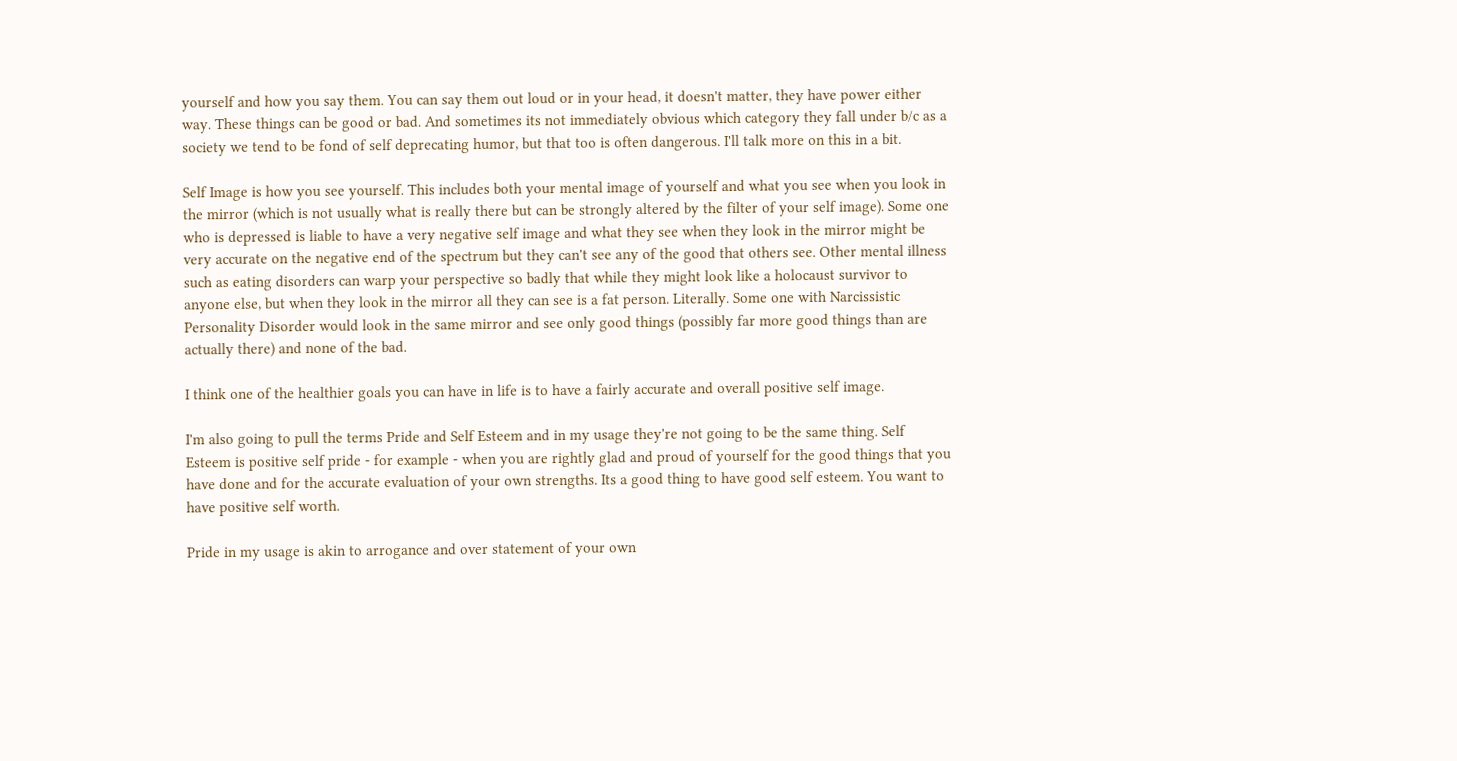yourself and how you say them. You can say them out loud or in your head, it doesn't matter, they have power either way. These things can be good or bad. And sometimes its not immediately obvious which category they fall under b/c as a society we tend to be fond of self deprecating humor, but that too is often dangerous. I'll talk more on this in a bit.

Self Image is how you see yourself. This includes both your mental image of yourself and what you see when you look in the mirror (which is not usually what is really there but can be strongly altered by the filter of your self image). Some one who is depressed is liable to have a very negative self image and what they see when they look in the mirror might be very accurate on the negative end of the spectrum but they can't see any of the good that others see. Other mental illness such as eating disorders can warp your perspective so badly that while they might look like a holocaust survivor to anyone else, but when they look in the mirror all they can see is a fat person. Literally. Some one with Narcissistic Personality Disorder would look in the same mirror and see only good things (possibly far more good things than are actually there) and none of the bad.

I think one of the healthier goals you can have in life is to have a fairly accurate and overall positive self image.

I'm also going to pull the terms Pride and Self Esteem and in my usage they're not going to be the same thing. Self Esteem is positive self pride - for example - when you are rightly glad and proud of yourself for the good things that you have done and for the accurate evaluation of your own strengths. Its a good thing to have good self esteem. You want to have positive self worth.

Pride in my usage is akin to arrogance and over statement of your own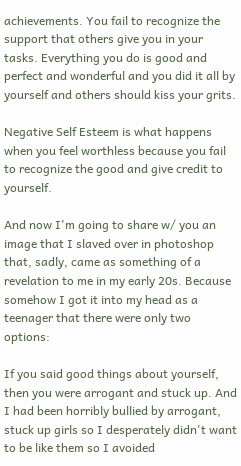achievements. You fail to recognize the support that others give you in your tasks. Everything you do is good and perfect and wonderful and you did it all by yourself and others should kiss your grits.

Negative Self Esteem is what happens when you feel worthless because you fail to recognize the good and give credit to yourself.

And now I'm going to share w/ you an image that I slaved over in photoshop that, sadly, came as something of a revelation to me in my early 20s. Because somehow I got it into my head as a teenager that there were only two options:

If you said good things about yourself, then you were arrogant and stuck up. And I had been horribly bullied by arrogant, stuck up girls so I desperately didn't want to be like them so I avoided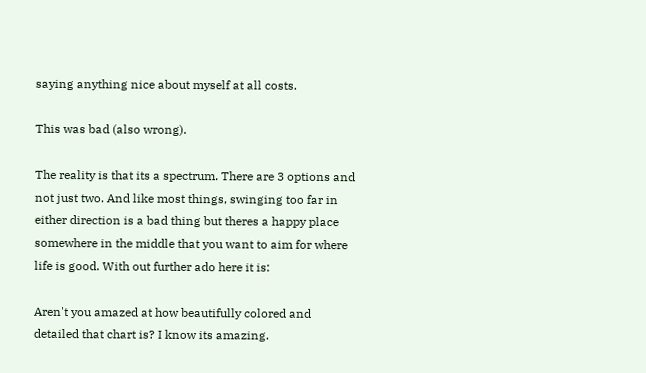saying anything nice about myself at all costs.

This was bad (also wrong).

The reality is that its a spectrum. There are 3 options and not just two. And like most things, swinging too far in either direction is a bad thing but theres a happy place somewhere in the middle that you want to aim for where life is good. With out further ado here it is:

Aren't you amazed at how beautifully colored and detailed that chart is? I know its amazing.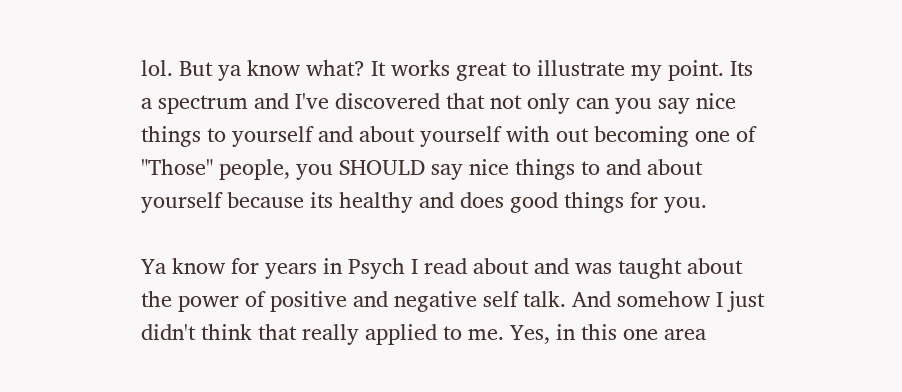lol. But ya know what? It works great to illustrate my point. Its a spectrum and I've discovered that not only can you say nice things to yourself and about yourself with out becoming one of "Those" people, you SHOULD say nice things to and about yourself because its healthy and does good things for you.

Ya know for years in Psych I read about and was taught about the power of positive and negative self talk. And somehow I just didn't think that really applied to me. Yes, in this one area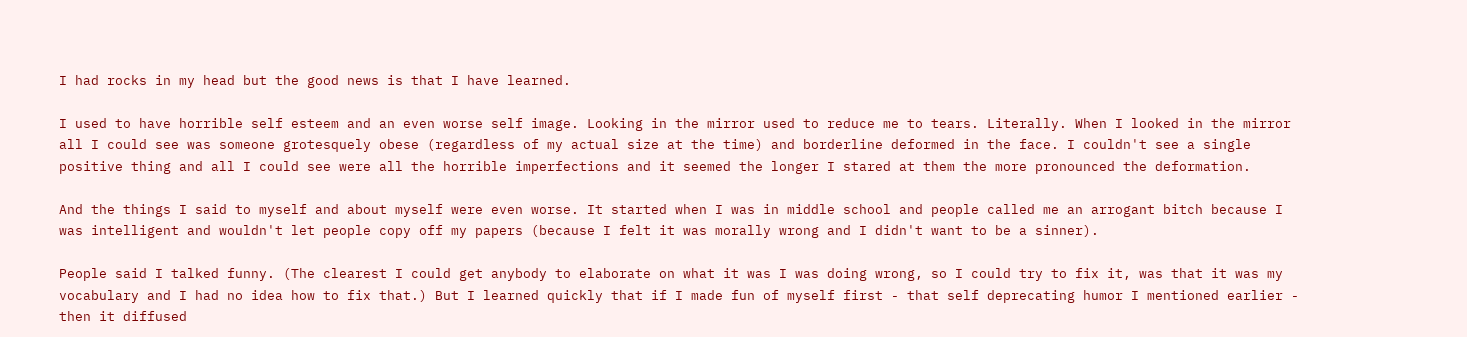I had rocks in my head but the good news is that I have learned.

I used to have horrible self esteem and an even worse self image. Looking in the mirror used to reduce me to tears. Literally. When I looked in the mirror all I could see was someone grotesquely obese (regardless of my actual size at the time) and borderline deformed in the face. I couldn't see a single positive thing and all I could see were all the horrible imperfections and it seemed the longer I stared at them the more pronounced the deformation.

And the things I said to myself and about myself were even worse. It started when I was in middle school and people called me an arrogant bitch because I was intelligent and wouldn't let people copy off my papers (because I felt it was morally wrong and I didn't want to be a sinner).

People said I talked funny. (The clearest I could get anybody to elaborate on what it was I was doing wrong, so I could try to fix it, was that it was my vocabulary and I had no idea how to fix that.) But I learned quickly that if I made fun of myself first - that self deprecating humor I mentioned earlier - then it diffused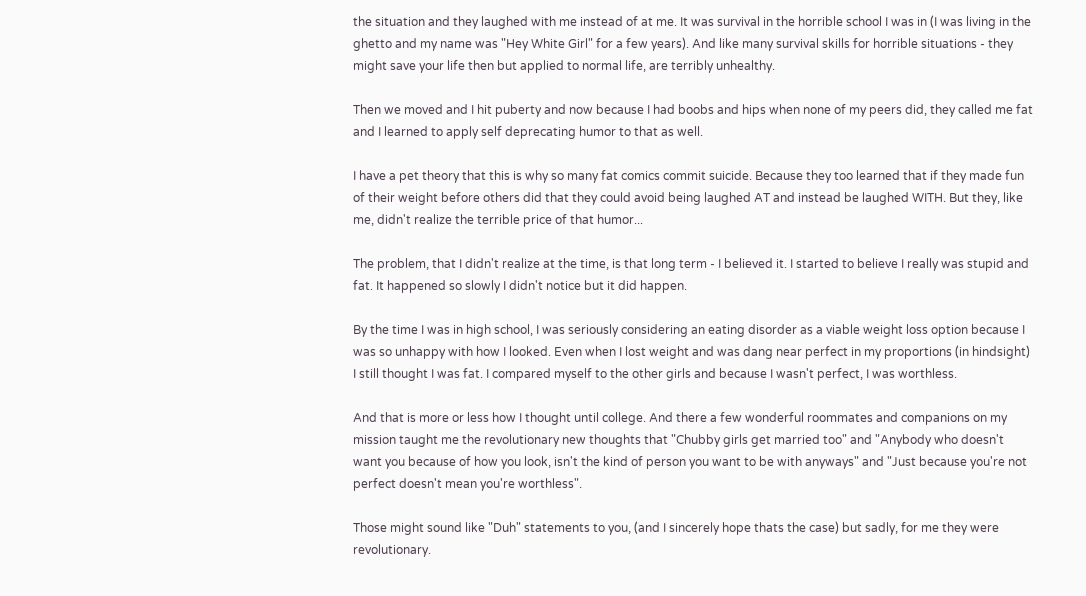the situation and they laughed with me instead of at me. It was survival in the horrible school I was in (I was living in the ghetto and my name was "Hey White Girl" for a few years). And like many survival skills for horrible situations - they might save your life then but applied to normal life, are terribly unhealthy.

Then we moved and I hit puberty and now because I had boobs and hips when none of my peers did, they called me fat and I learned to apply self deprecating humor to that as well.

I have a pet theory that this is why so many fat comics commit suicide. Because they too learned that if they made fun of their weight before others did that they could avoid being laughed AT and instead be laughed WITH. But they, like me, didn't realize the terrible price of that humor...

The problem, that I didn't realize at the time, is that long term - I believed it. I started to believe I really was stupid and fat. It happened so slowly I didn't notice but it did happen.

By the time I was in high school, I was seriously considering an eating disorder as a viable weight loss option because I was so unhappy with how I looked. Even when I lost weight and was dang near perfect in my proportions (in hindsight) I still thought I was fat. I compared myself to the other girls and because I wasn't perfect, I was worthless.

And that is more or less how I thought until college. And there a few wonderful roommates and companions on my mission taught me the revolutionary new thoughts that "Chubby girls get married too" and "Anybody who doesn't want you because of how you look, isn't the kind of person you want to be with anyways" and "Just because you're not perfect doesn't mean you're worthless".

Those might sound like "Duh" statements to you, (and I sincerely hope thats the case) but sadly, for me they were revolutionary.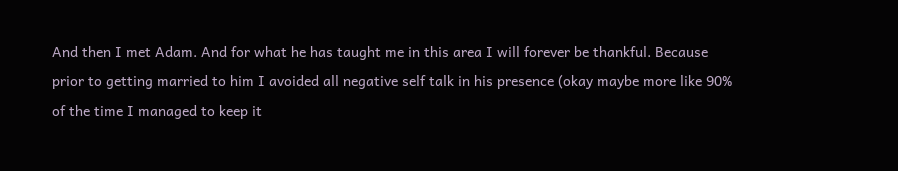And then I met Adam. And for what he has taught me in this area I will forever be thankful. Because prior to getting married to him I avoided all negative self talk in his presence (okay maybe more like 90% of the time I managed to keep it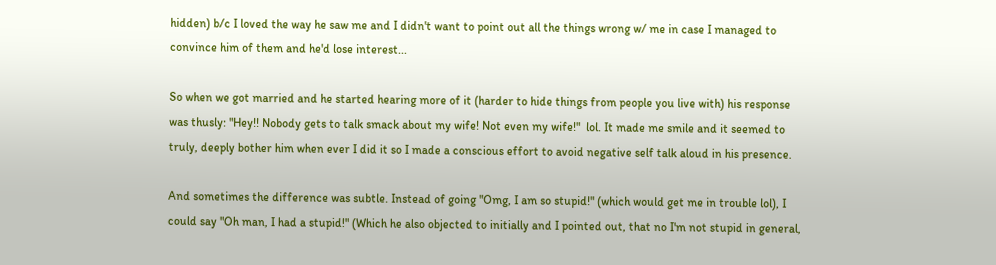hidden) b/c I loved the way he saw me and I didn't want to point out all the things wrong w/ me in case I managed to convince him of them and he'd lose interest...

So when we got married and he started hearing more of it (harder to hide things from people you live with) his response was thusly: "Hey!! Nobody gets to talk smack about my wife! Not even my wife!"  lol. It made me smile and it seemed to truly, deeply bother him when ever I did it so I made a conscious effort to avoid negative self talk aloud in his presence.

And sometimes the difference was subtle. Instead of going "Omg, I am so stupid!" (which would get me in trouble lol), I could say "Oh man, I had a stupid!" (Which he also objected to initially and I pointed out, that no I'm not stupid in general,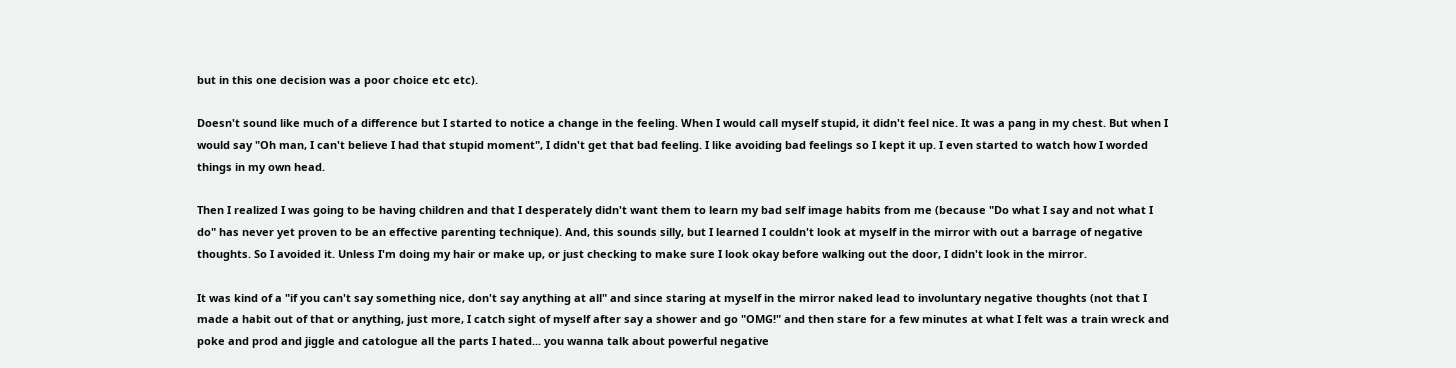but in this one decision was a poor choice etc etc).

Doesn't sound like much of a difference but I started to notice a change in the feeling. When I would call myself stupid, it didn't feel nice. It was a pang in my chest. But when I would say "Oh man, I can't believe I had that stupid moment", I didn't get that bad feeling. I like avoiding bad feelings so I kept it up. I even started to watch how I worded things in my own head.

Then I realized I was going to be having children and that I desperately didn't want them to learn my bad self image habits from me (because "Do what I say and not what I do" has never yet proven to be an effective parenting technique). And, this sounds silly, but I learned I couldn't look at myself in the mirror with out a barrage of negative thoughts. So I avoided it. Unless I'm doing my hair or make up, or just checking to make sure I look okay before walking out the door, I didn't look in the mirror.

It was kind of a "if you can't say something nice, don't say anything at all" and since staring at myself in the mirror naked lead to involuntary negative thoughts (not that I made a habit out of that or anything, just more, I catch sight of myself after say a shower and go "OMG!" and then stare for a few minutes at what I felt was a train wreck and poke and prod and jiggle and catologue all the parts I hated... you wanna talk about powerful negative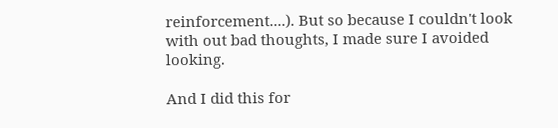reinforcement....). But so because I couldn't look with out bad thoughts, I made sure I avoided looking.

And I did this for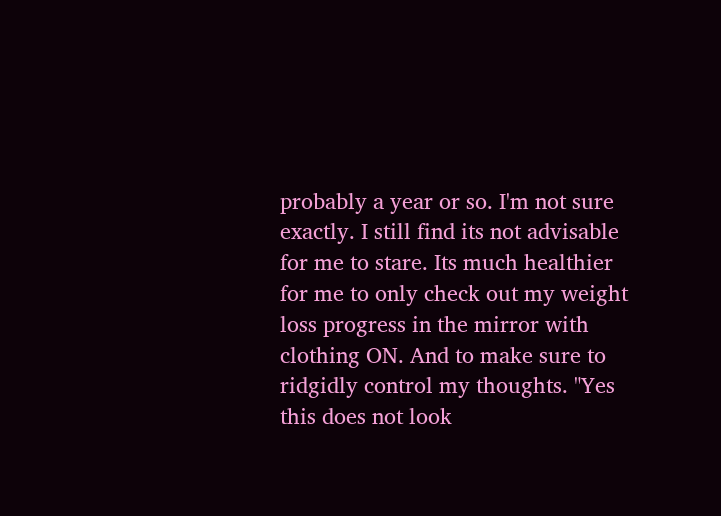probably a year or so. I'm not sure exactly. I still find its not advisable for me to stare. Its much healthier for me to only check out my weight loss progress in the mirror with clothing ON. And to make sure to ridgidly control my thoughts. "Yes this does not look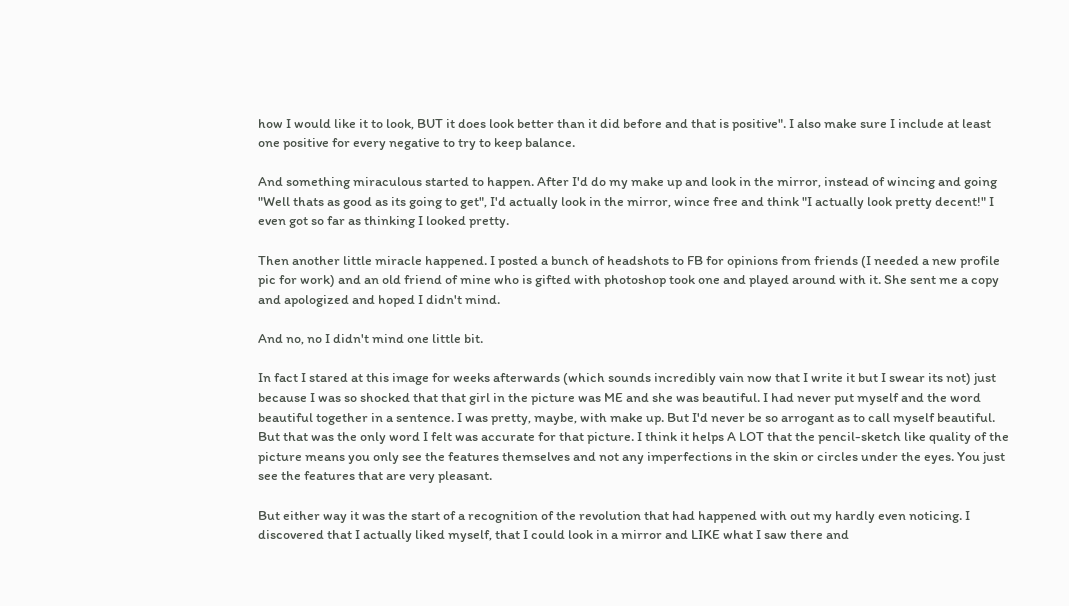how I would like it to look, BUT it does look better than it did before and that is positive". I also make sure I include at least one positive for every negative to try to keep balance.

And something miraculous started to happen. After I'd do my make up and look in the mirror, instead of wincing and going "Well thats as good as its going to get", I'd actually look in the mirror, wince free and think "I actually look pretty decent!" I even got so far as thinking I looked pretty.

Then another little miracle happened. I posted a bunch of headshots to FB for opinions from friends (I needed a new profile pic for work) and an old friend of mine who is gifted with photoshop took one and played around with it. She sent me a copy and apologized and hoped I didn't mind.

And no, no I didn't mind one little bit.

In fact I stared at this image for weeks afterwards (which sounds incredibly vain now that I write it but I swear its not) just because I was so shocked that that girl in the picture was ME and she was beautiful. I had never put myself and the word beautiful together in a sentence. I was pretty, maybe, with make up. But I'd never be so arrogant as to call myself beautiful. But that was the only word I felt was accurate for that picture. I think it helps A LOT that the pencil-sketch like quality of the picture means you only see the features themselves and not any imperfections in the skin or circles under the eyes. You just see the features that are very pleasant.

But either way it was the start of a recognition of the revolution that had happened with out my hardly even noticing. I discovered that I actually liked myself, that I could look in a mirror and LIKE what I saw there and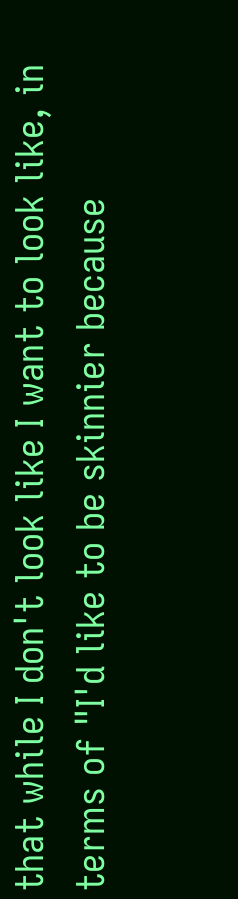that while I don't look like I want to look like, in terms of "I'd like to be skinnier because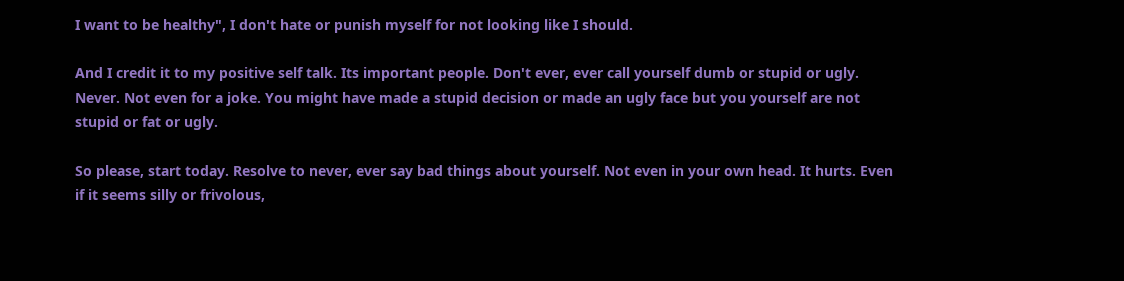I want to be healthy", I don't hate or punish myself for not looking like I should.

And I credit it to my positive self talk. Its important people. Don't ever, ever call yourself dumb or stupid or ugly. Never. Not even for a joke. You might have made a stupid decision or made an ugly face but you yourself are not stupid or fat or ugly.

So please, start today. Resolve to never, ever say bad things about yourself. Not even in your own head. It hurts. Even if it seems silly or frivolous,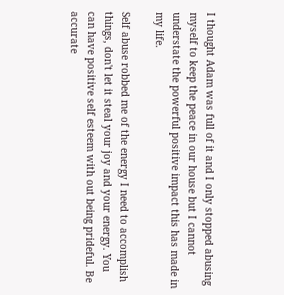I thought Adam was full of it and I only stopped abusing myself to keep the peace in our house but I cannot understate the powerful positive impact this has made in my life.

Self abuse robbed me of the energy I need to accomplish things, don't let it steal your joy and your energy. You can have positive self esteem with out being prideful. Be accurate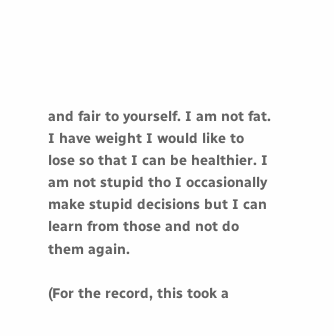and fair to yourself. I am not fat. I have weight I would like to lose so that I can be healthier. I am not stupid tho I occasionally make stupid decisions but I can learn from those and not do them again.

(For the record, this took a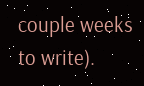couple weeks to write).